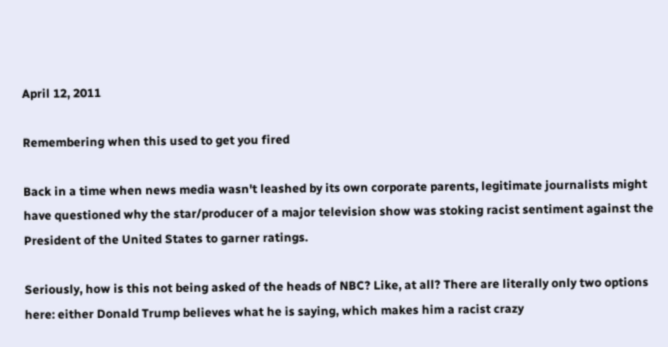April 12, 2011

Remembering when this used to get you fired

Back in a time when news media wasn't leashed by its own corporate parents, legitimate journalists might have questioned why the star/producer of a major television show was stoking racist sentiment against the President of the United States to garner ratings.

Seriously, how is this not being asked of the heads of NBC? Like, at all? There are literally only two options here: either Donald Trump believes what he is saying, which makes him a racist crazy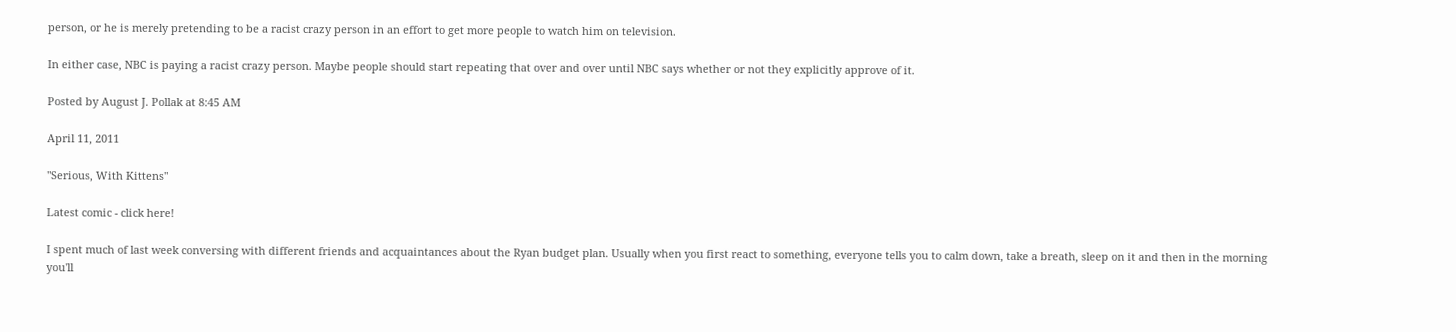person, or he is merely pretending to be a racist crazy person in an effort to get more people to watch him on television.

In either case, NBC is paying a racist crazy person. Maybe people should start repeating that over and over until NBC says whether or not they explicitly approve of it.

Posted by August J. Pollak at 8:45 AM

April 11, 2011

"Serious, With Kittens"

Latest comic - click here!

I spent much of last week conversing with different friends and acquaintances about the Ryan budget plan. Usually when you first react to something, everyone tells you to calm down, take a breath, sleep on it and then in the morning you'll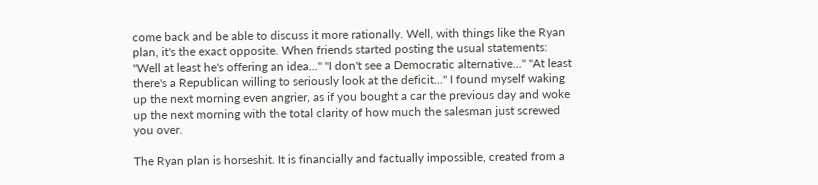come back and be able to discuss it more rationally. Well, with things like the Ryan plan, it's the exact opposite. When friends started posting the usual statements: "Well at least he's offering an idea..." "I don't see a Democratic alternative..." "At least there's a Republican willing to seriously look at the deficit..." I found myself waking up the next morning even angrier, as if you bought a car the previous day and woke up the next morning with the total clarity of how much the salesman just screwed you over.

The Ryan plan is horseshit. It is financially and factually impossible, created from a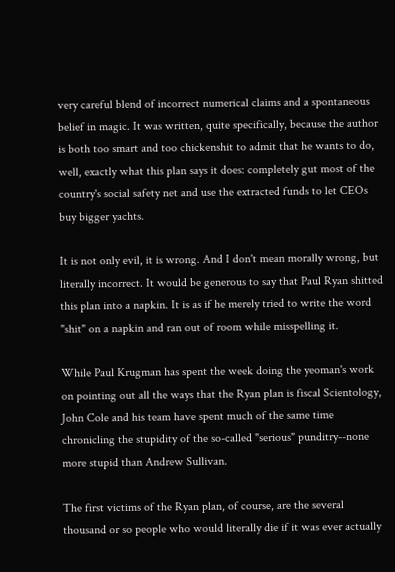very careful blend of incorrect numerical claims and a spontaneous belief in magic. It was written, quite specifically, because the author is both too smart and too chickenshit to admit that he wants to do, well, exactly what this plan says it does: completely gut most of the country's social safety net and use the extracted funds to let CEOs buy bigger yachts.

It is not only evil, it is wrong. And I don't mean morally wrong, but literally incorrect. It would be generous to say that Paul Ryan shitted this plan into a napkin. It is as if he merely tried to write the word "shit" on a napkin and ran out of room while misspelling it.

While Paul Krugman has spent the week doing the yeoman's work on pointing out all the ways that the Ryan plan is fiscal Scientology, John Cole and his team have spent much of the same time chronicling the stupidity of the so-called "serious" punditry--none more stupid than Andrew Sullivan.

The first victims of the Ryan plan, of course, are the several thousand or so people who would literally die if it was ever actually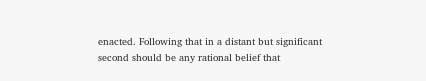enacted. Following that in a distant but significant second should be any rational belief that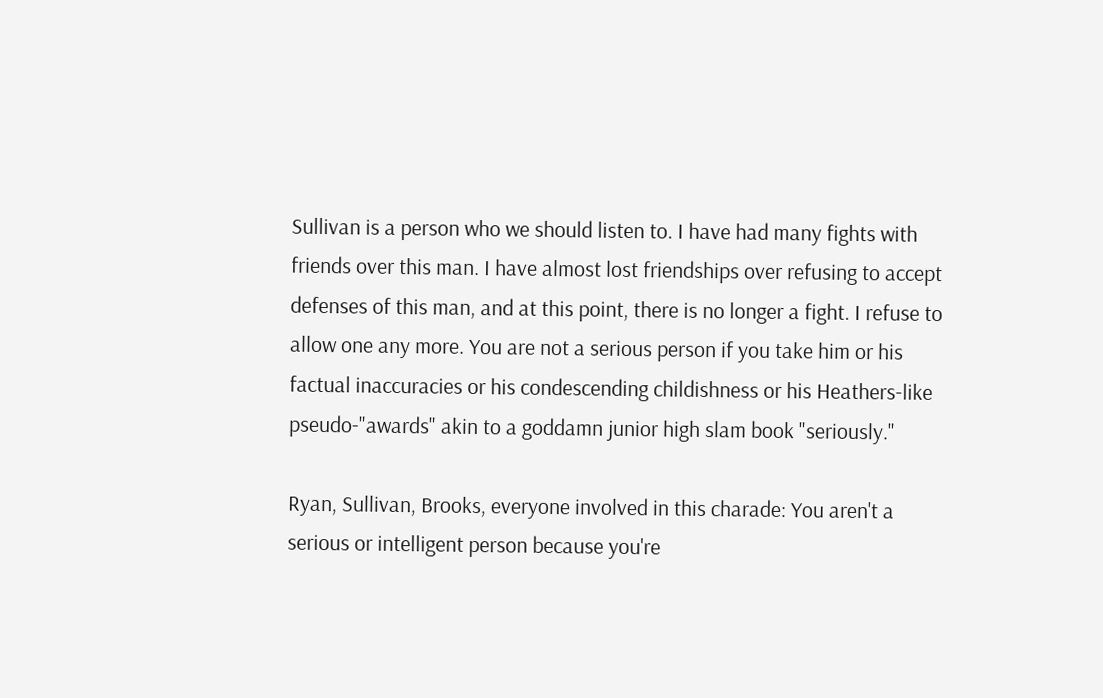Sullivan is a person who we should listen to. I have had many fights with friends over this man. I have almost lost friendships over refusing to accept defenses of this man, and at this point, there is no longer a fight. I refuse to allow one any more. You are not a serious person if you take him or his factual inaccuracies or his condescending childishness or his Heathers-like pseudo-"awards" akin to a goddamn junior high slam book "seriously."

Ryan, Sullivan, Brooks, everyone involved in this charade: You aren't a serious or intelligent person because you're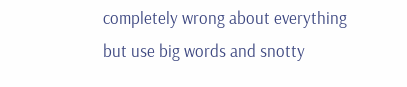completely wrong about everything but use big words and snotty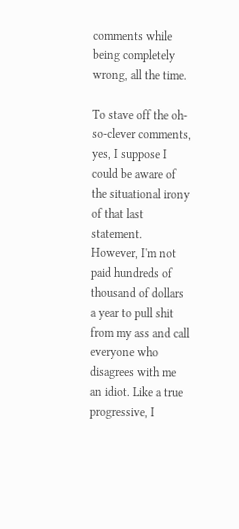comments while being completely wrong, all the time.

To stave off the oh-so-clever comments, yes, I suppose I could be aware of the situational irony of that last statement. However, I'm not paid hundreds of thousand of dollars a year to pull shit from my ass and call everyone who disagrees with me an idiot. Like a true progressive, I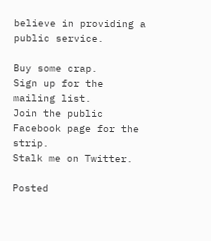believe in providing a public service.

Buy some crap.
Sign up for the mailing list.
Join the public Facebook page for the strip.
Stalk me on Twitter.

Posted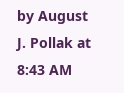by August J. Pollak at 8:43 AM